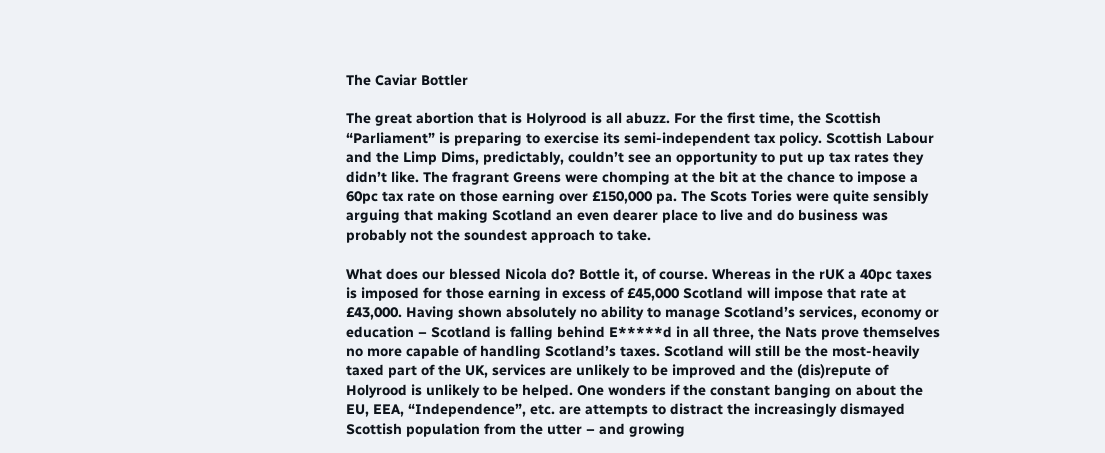The Caviar Bottler

The great abortion that is Holyrood is all abuzz. For the first time, the Scottish “Parliament” is preparing to exercise its semi-independent tax policy. Scottish Labour and the Limp Dims, predictably, couldn’t see an opportunity to put up tax rates they didn’t like. The fragrant Greens were chomping at the bit at the chance to impose a 60pc tax rate on those earning over £150,000 pa. The Scots Tories were quite sensibly arguing that making Scotland an even dearer place to live and do business was probably not the soundest approach to take.

What does our blessed Nicola do? Bottle it, of course. Whereas in the rUK a 40pc taxes is imposed for those earning in excess of £45,000 Scotland will impose that rate at £43,000. Having shown absolutely no ability to manage Scotland’s services, economy or education – Scotland is falling behind E*****d in all three, the Nats prove themselves no more capable of handling Scotland’s taxes. Scotland will still be the most-heavily taxed part of the UK, services are unlikely to be improved and the (dis)repute of Holyrood is unlikely to be helped. One wonders if the constant banging on about the EU, EEA, “Independence”, etc. are attempts to distract the increasingly dismayed Scottish population from the utter – and growing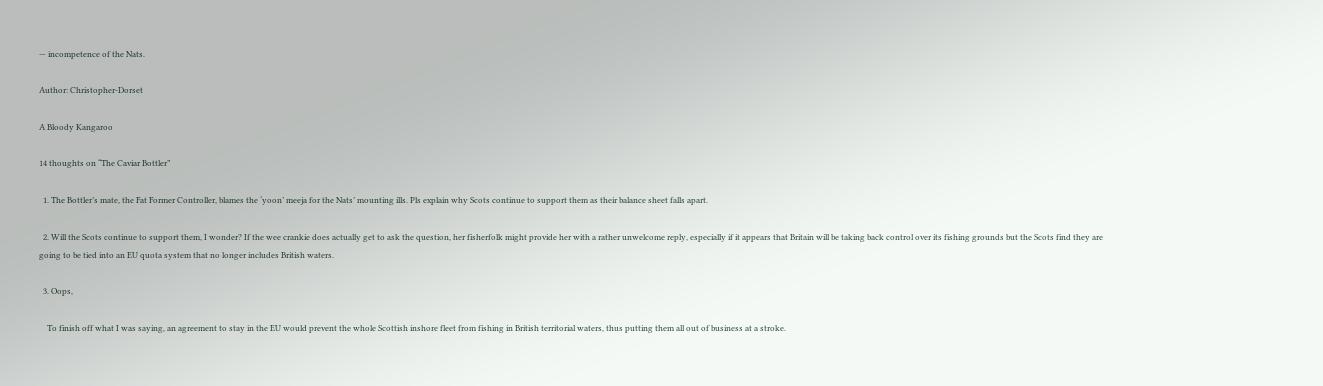— incompetence of the Nats.

Author: Christopher-Dorset

A Bloody Kangaroo

14 thoughts on “The Caviar Bottler”

  1. The Bottler’s mate, the Fat Former Controller, blames the ‘yoon’ meeja for the Nats’ mounting ills. Pls explain why Scots continue to support them as their balance sheet falls apart.

  2. Will the Scots continue to support them, I wonder? If the wee crankie does actually get to ask the question, her fisherfolk might provide her with a rather unwelcome reply, especially if it appears that Britain will be taking back control over its fishing grounds but the Scots find they are going to be tied into an EU quota system that no longer includes British waters.

  3. Oops,

    To finish off what I was saying, an agreement to stay in the EU would prevent the whole Scottish inshore fleet from fishing in British territorial waters, thus putting them all out of business at a stroke.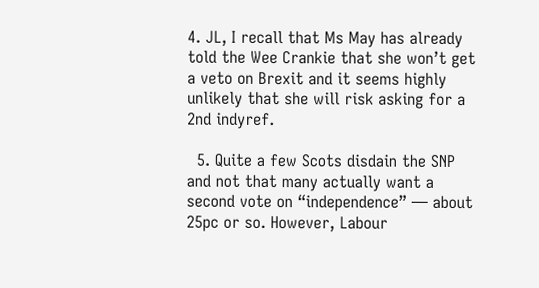4. JL, I recall that Ms May has already told the Wee Crankie that she won’t get a veto on Brexit and it seems highly unlikely that she will risk asking for a 2nd indyref.

  5. Quite a few Scots disdain the SNP and not that many actually want a second vote on “independence” — about 25pc or so. However, Labour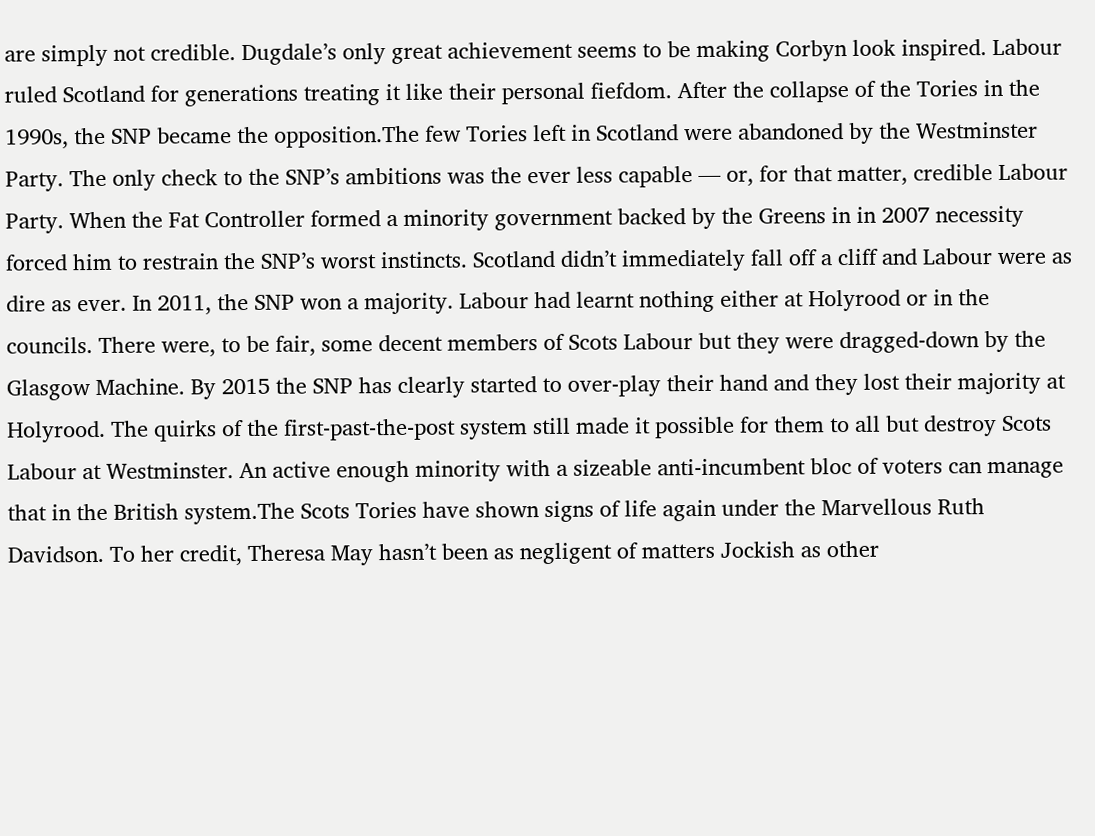are simply not credible. Dugdale’s only great achievement seems to be making Corbyn look inspired. Labour ruled Scotland for generations treating it like their personal fiefdom. After the collapse of the Tories in the 1990s, the SNP became the opposition.The few Tories left in Scotland were abandoned by the Westminster Party. The only check to the SNP’s ambitions was the ever less capable — or, for that matter, credible Labour Party. When the Fat Controller formed a minority government backed by the Greens in in 2007 necessity forced him to restrain the SNP’s worst instincts. Scotland didn’t immediately fall off a cliff and Labour were as dire as ever. In 2011, the SNP won a majority. Labour had learnt nothing either at Holyrood or in the councils. There were, to be fair, some decent members of Scots Labour but they were dragged-down by the Glasgow Machine. By 2015 the SNP has clearly started to over-play their hand and they lost their majority at Holyrood. The quirks of the first-past-the-post system still made it possible for them to all but destroy Scots Labour at Westminster. An active enough minority with a sizeable anti-incumbent bloc of voters can manage that in the British system.The Scots Tories have shown signs of life again under the Marvellous Ruth Davidson. To her credit, Theresa May hasn’t been as negligent of matters Jockish as other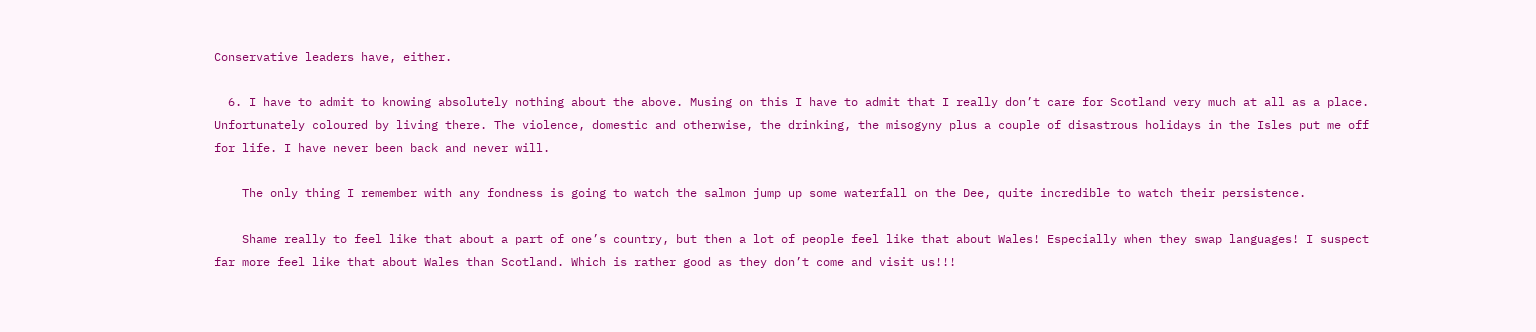Conservative leaders have, either.

  6. I have to admit to knowing absolutely nothing about the above. Musing on this I have to admit that I really don’t care for Scotland very much at all as a place. Unfortunately coloured by living there. The violence, domestic and otherwise, the drinking, the misogyny plus a couple of disastrous holidays in the Isles put me off for life. I have never been back and never will.

    The only thing I remember with any fondness is going to watch the salmon jump up some waterfall on the Dee, quite incredible to watch their persistence.

    Shame really to feel like that about a part of one’s country, but then a lot of people feel like that about Wales! Especially when they swap languages! I suspect far more feel like that about Wales than Scotland. Which is rather good as they don’t come and visit us!!!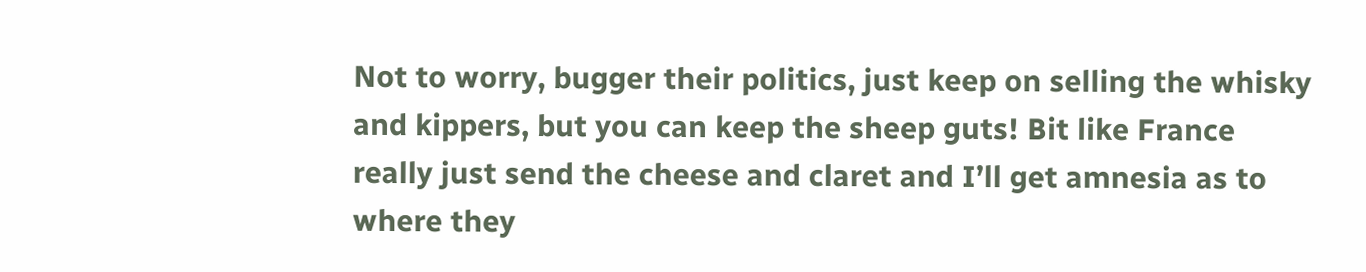Not to worry, bugger their politics, just keep on selling the whisky and kippers, but you can keep the sheep guts! Bit like France really just send the cheese and claret and I’ll get amnesia as to where they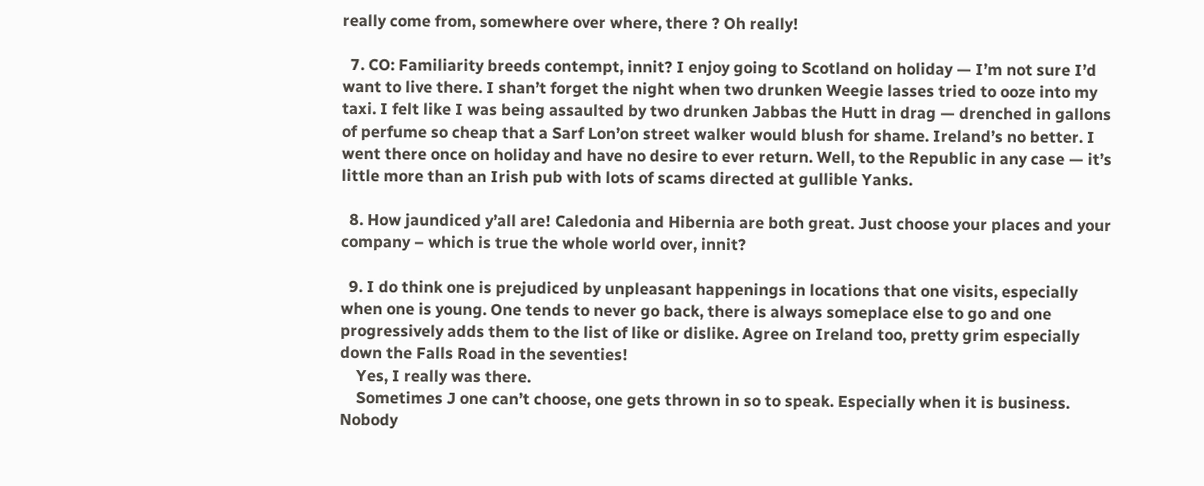really come from, somewhere over where, there ? Oh really!

  7. CO: Familiarity breeds contempt, innit? I enjoy going to Scotland on holiday — I’m not sure I’d want to live there. I shan’t forget the night when two drunken Weegie lasses tried to ooze into my taxi. I felt like I was being assaulted by two drunken Jabbas the Hutt in drag — drenched in gallons of perfume so cheap that a Sarf Lon’on street walker would blush for shame. Ireland’s no better. I went there once on holiday and have no desire to ever return. Well, to the Republic in any case — it’s little more than an Irish pub with lots of scams directed at gullible Yanks.

  8. How jaundiced y’all are! Caledonia and Hibernia are both great. Just choose your places and your company – which is true the whole world over, innit?

  9. I do think one is prejudiced by unpleasant happenings in locations that one visits, especially when one is young. One tends to never go back, there is always someplace else to go and one progressively adds them to the list of like or dislike. Agree on Ireland too, pretty grim especially down the Falls Road in the seventies!
    Yes, I really was there.
    Sometimes J one can’t choose, one gets thrown in so to speak. Especially when it is business. Nobody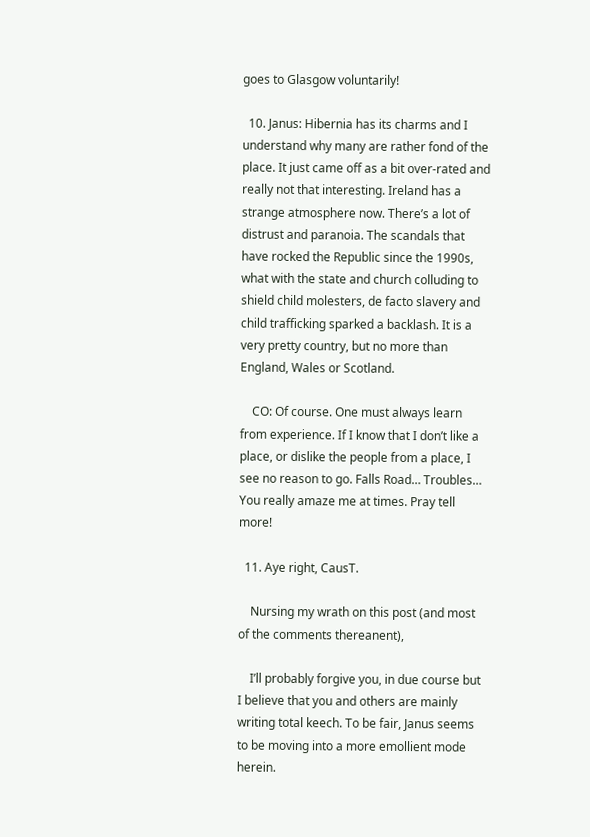goes to Glasgow voluntarily!

  10. Janus: Hibernia has its charms and I understand why many are rather fond of the place. It just came off as a bit over-rated and really not that interesting. Ireland has a strange atmosphere now. There’s a lot of distrust and paranoia. The scandals that have rocked the Republic since the 1990s, what with the state and church colluding to shield child molesters, de facto slavery and child trafficking sparked a backlash. It is a very pretty country, but no more than England, Wales or Scotland.

    CO: Of course. One must always learn from experience. If I know that I don’t like a place, or dislike the people from a place, I see no reason to go. Falls Road… Troubles… You really amaze me at times. Pray tell more!

  11. Aye right, CausT.

    Nursing my wrath on this post (and most of the comments thereanent),

    I’ll probably forgive you, in due course but I believe that you and others are mainly writing total keech. To be fair, Janus seems to be moving into a more emollient mode herein.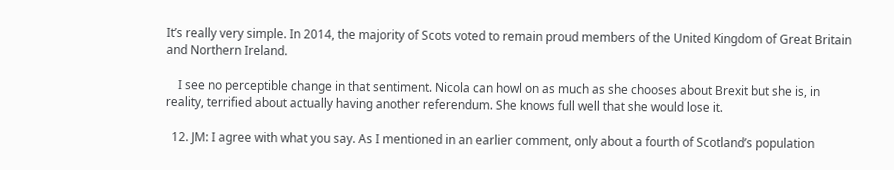It’s really very simple. In 2014, the majority of Scots voted to remain proud members of the United Kingdom of Great Britain and Northern Ireland.

    I see no perceptible change in that sentiment. Nicola can howl on as much as she chooses about Brexit but she is, in reality, terrified about actually having another referendum. She knows full well that she would lose it.

  12. JM: I agree with what you say. As I mentioned in an earlier comment, only about a fourth of Scotland’s population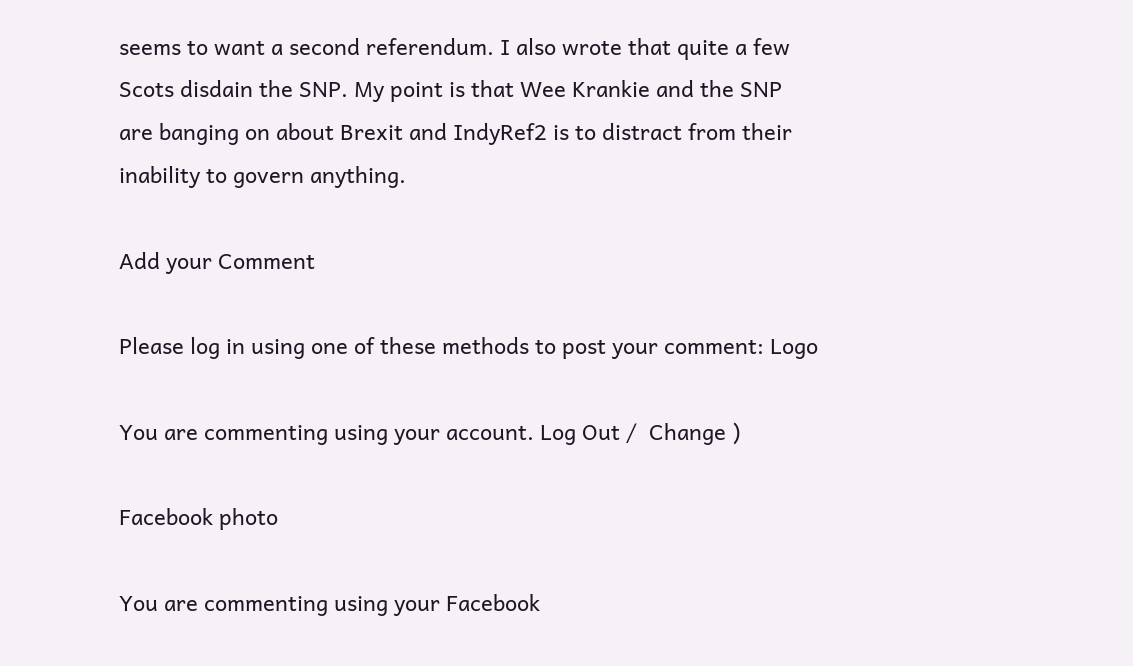seems to want a second referendum. I also wrote that quite a few Scots disdain the SNP. My point is that Wee Krankie and the SNP are banging on about Brexit and IndyRef2 is to distract from their inability to govern anything.

Add your Comment

Please log in using one of these methods to post your comment: Logo

You are commenting using your account. Log Out /  Change )

Facebook photo

You are commenting using your Facebook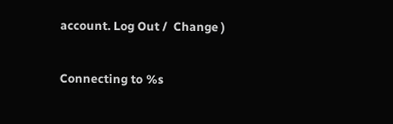account. Log Out /  Change )

Connecting to %s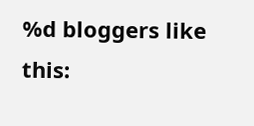%d bloggers like this: